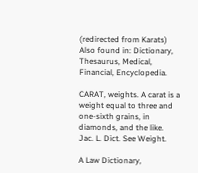(redirected from Karats)
Also found in: Dictionary, Thesaurus, Medical, Financial, Encyclopedia.

CARAT, weights. A carat is a weight equal to three and one-sixth grains, in diamonds, and the like. Jac. L. Dict. See Weight.

A Law Dictionary,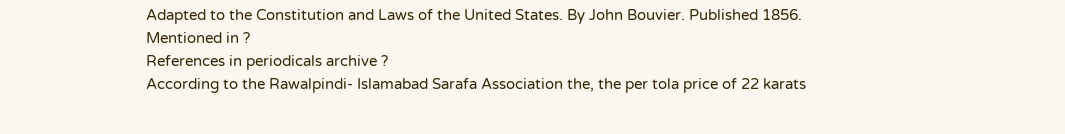Adapted to the Constitution and Laws of the United States. By John Bouvier. Published 1856.
Mentioned in ?
References in periodicals archive ?
According to the Rawalpindi- Islamabad Sarafa Association the, the per tola price of 22 karats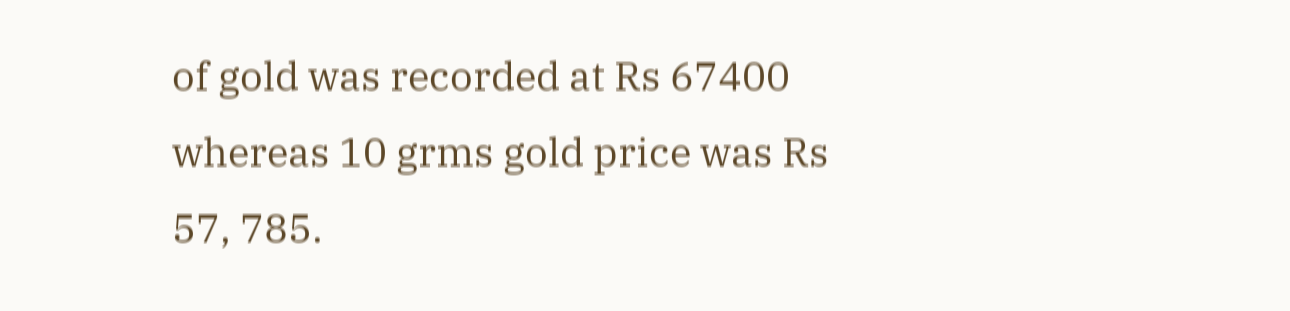of gold was recorded at Rs 67400 whereas 10 grms gold price was Rs 57, 785.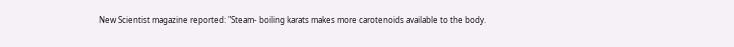New Scientist magazine reported: "Steam- boiling karats makes more carotenoids available to the body.